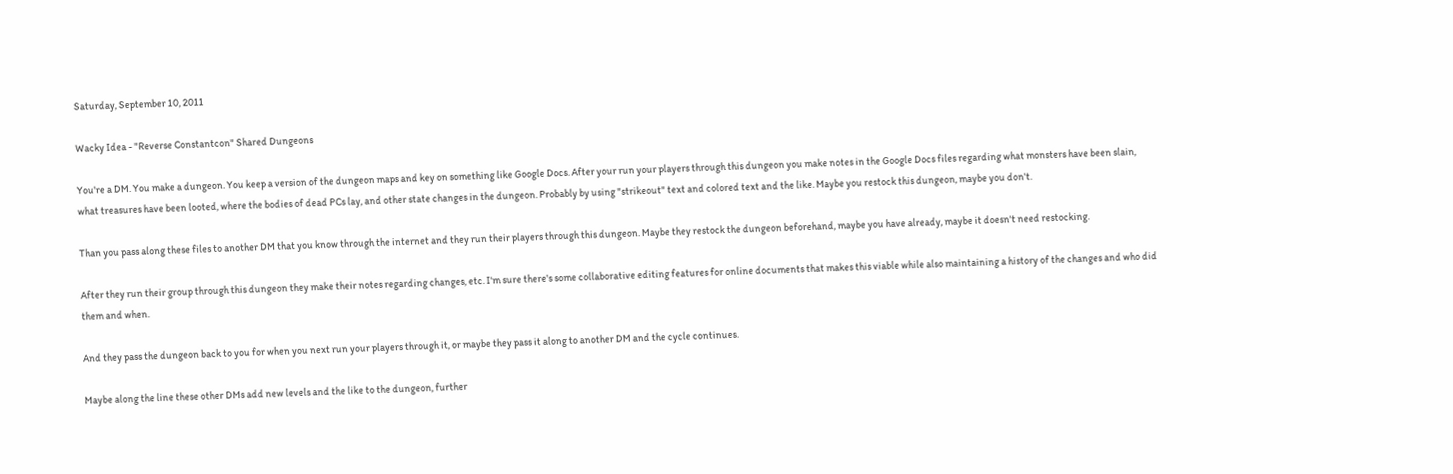Saturday, September 10, 2011

Wacky Idea - "Reverse Constantcon" Shared Dungeons

You're a DM. You make a dungeon. You keep a version of the dungeon maps and key on something like Google Docs. After your run your players through this dungeon you make notes in the Google Docs files regarding what monsters have been slain, what treasures have been looted, where the bodies of dead PCs lay, and other state changes in the dungeon. Probably by using "strikeout" text and colored text and the like. Maybe you restock this dungeon, maybe you don't.

Than you pass along these files to another DM that you know through the internet and they run their players through this dungeon. Maybe they restock the dungeon beforehand, maybe you have already, maybe it doesn't need restocking.

After they run their group through this dungeon they make their notes regarding changes, etc. I'm sure there's some collaborative editing features for online documents that makes this viable while also maintaining a history of the changes and who did them and when.

And they pass the dungeon back to you for when you next run your players through it, or maybe they pass it along to another DM and the cycle continues.

Maybe along the line these other DMs add new levels and the like to the dungeon, further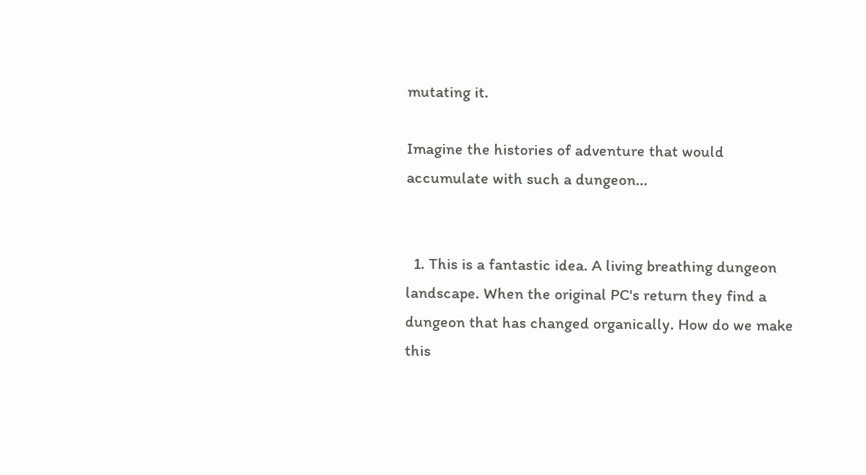mutating it.

Imagine the histories of adventure that would accumulate with such a dungeon...


  1. This is a fantastic idea. A living breathing dungeon landscape. When the original PC's return they find a dungeon that has changed organically. How do we make this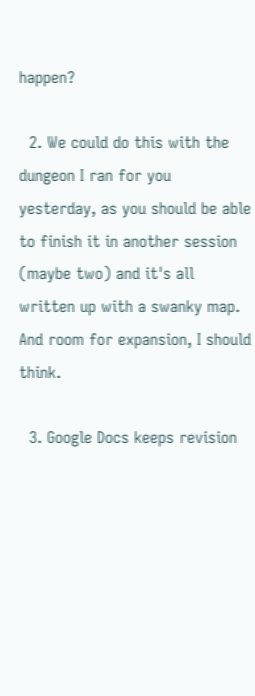happen?

  2. We could do this with the dungeon I ran for you yesterday, as you should be able to finish it in another session (maybe two) and it's all written up with a swanky map. And room for expansion, I should think.

  3. Google Docs keeps revision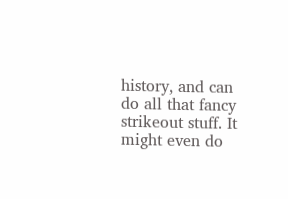history, and can do all that fancy strikeout stuff. It might even do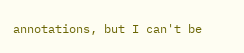annotations, but I can't be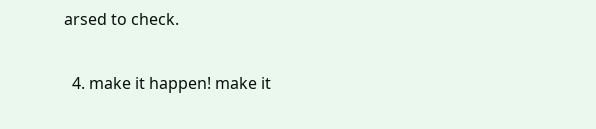arsed to check.

  4. make it happen! make it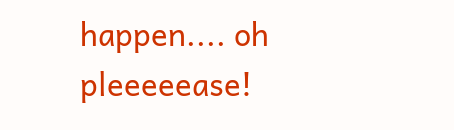happen.... oh pleeeeease!